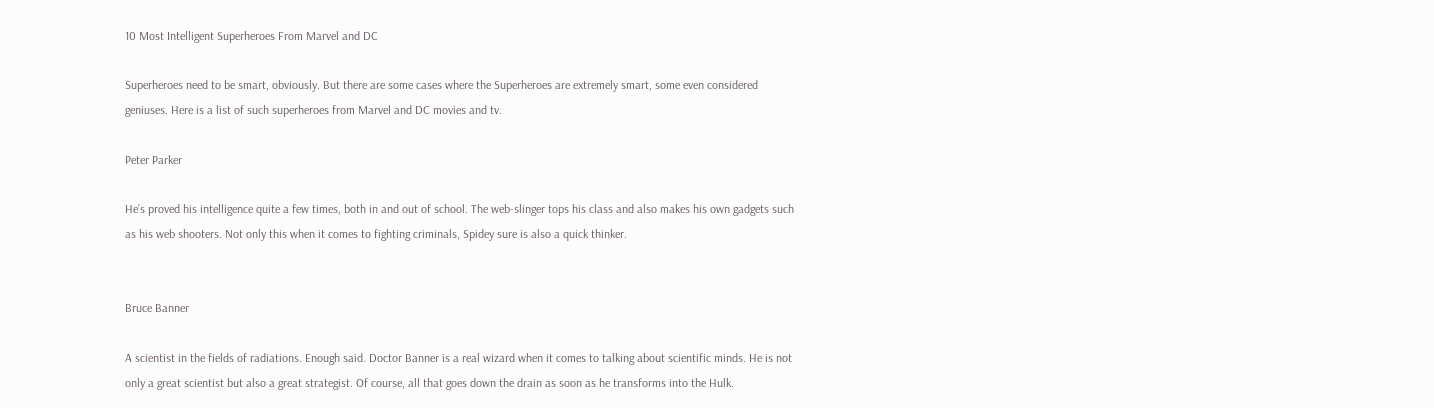10 Most Intelligent Superheroes From Marvel and DC

Superheroes need to be smart, obviously. But there are some cases where the Superheroes are extremely smart, some even considered geniuses. Here is a list of such superheroes from Marvel and DC movies and tv.

Peter Parker

He’s proved his intelligence quite a few times, both in and out of school. The web-slinger tops his class and also makes his own gadgets such as his web shooters. Not only this when it comes to fighting criminals, Spidey sure is also a quick thinker.


Bruce Banner

A scientist in the fields of radiations. Enough said. Doctor Banner is a real wizard when it comes to talking about scientific minds. He is not only a great scientist but also a great strategist. Of course, all that goes down the drain as soon as he transforms into the Hulk.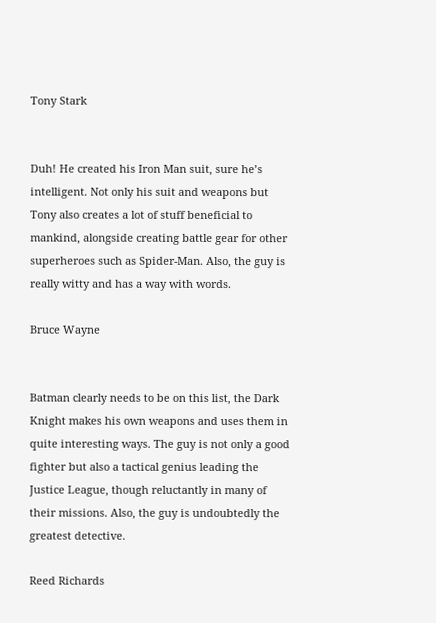Tony Stark


Duh! He created his Iron Man suit, sure he’s intelligent. Not only his suit and weapons but Tony also creates a lot of stuff beneficial to mankind, alongside creating battle gear for other superheroes such as Spider-Man. Also, the guy is really witty and has a way with words.

Bruce Wayne


Batman clearly needs to be on this list, the Dark Knight makes his own weapons and uses them in quite interesting ways. The guy is not only a good fighter but also a tactical genius leading the Justice League, though reluctantly in many of their missions. Also, the guy is undoubtedly the greatest detective.

Reed Richards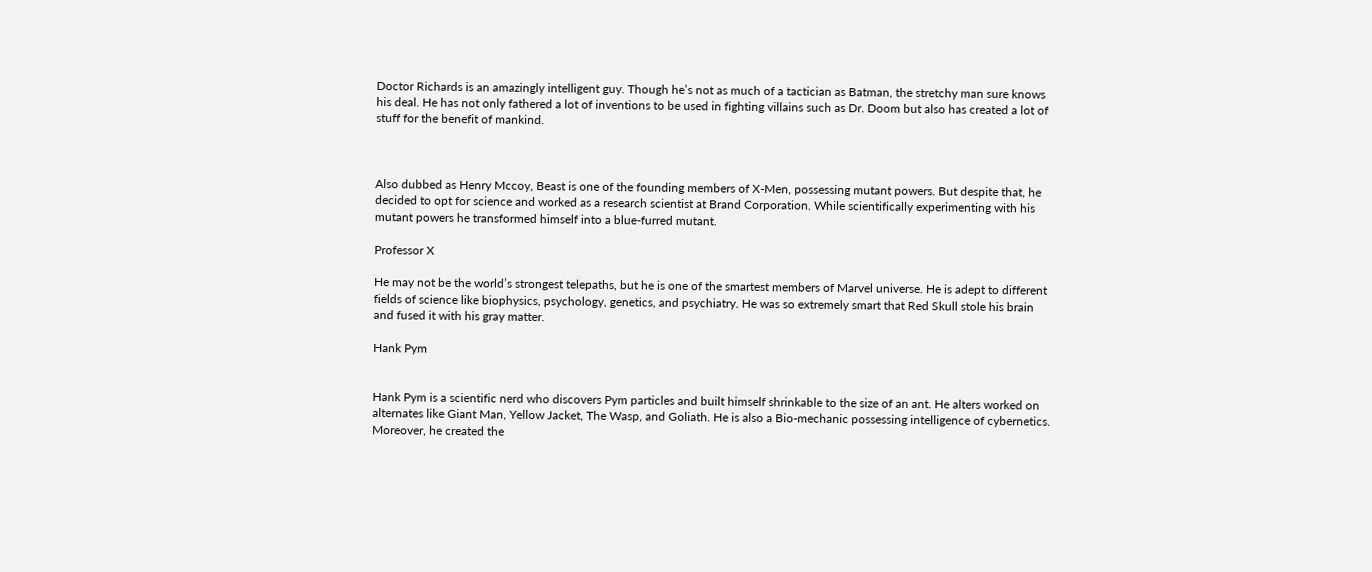Doctor Richards is an amazingly intelligent guy. Though he’s not as much of a tactician as Batman, the stretchy man sure knows his deal. He has not only fathered a lot of inventions to be used in fighting villains such as Dr. Doom but also has created a lot of stuff for the benefit of mankind.



Also dubbed as Henry Mccoy, Beast is one of the founding members of X-Men, possessing mutant powers. But despite that, he decided to opt for science and worked as a research scientist at Brand Corporation. While scientifically experimenting with his mutant powers he transformed himself into a blue-furred mutant.

Professor X

He may not be the world’s strongest telepaths, but he is one of the smartest members of Marvel universe. He is adept to different fields of science like biophysics, psychology, genetics, and psychiatry. He was so extremely smart that Red Skull stole his brain and fused it with his gray matter.

Hank Pym


Hank Pym is a scientific nerd who discovers Pym particles and built himself shrinkable to the size of an ant. He alters worked on alternates like Giant Man, Yellow Jacket, The Wasp, and Goliath. He is also a Bio-mechanic possessing intelligence of cybernetics. Moreover, he created the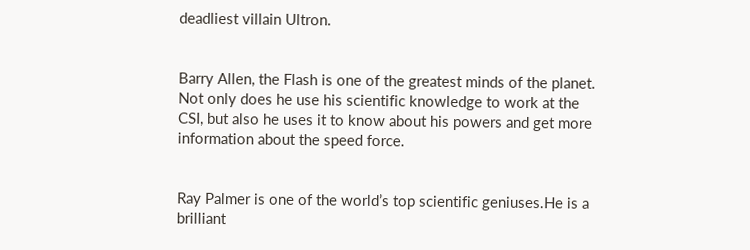deadliest villain Ultron.


Barry Allen, the Flash is one of the greatest minds of the planet. Not only does he use his scientific knowledge to work at the CSI, but also he uses it to know about his powers and get more information about the speed force.


Ray Palmer is one of the world’s top scientific geniuses.He is a brilliant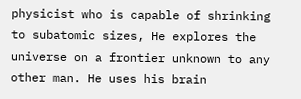physicist who is capable of shrinking to subatomic sizes, He explores the universe on a frontier unknown to any other man. He uses his brain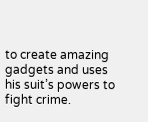to create amazing gadgets and uses his suit’s powers to fight crime.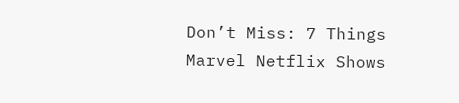Don’t Miss: 7 Things Marvel Netflix Shows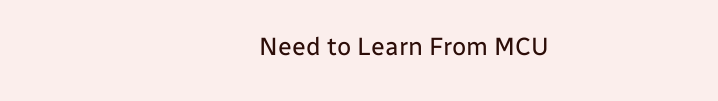Need to Learn From MCU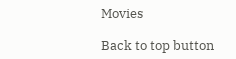Movies

Back to top button